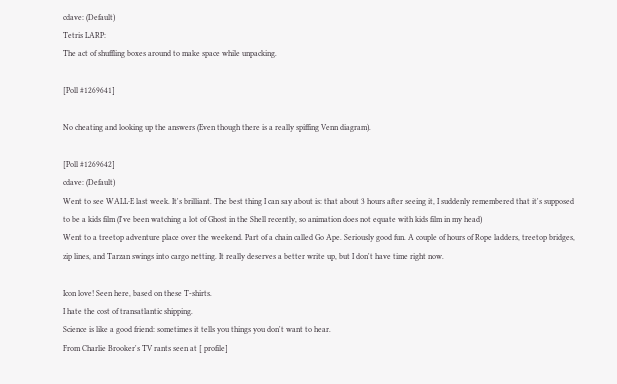cdave: (Default)
Tetris LARP:
The act of shuffling boxes around to make space while unpacking.

[Poll #1269641]

No cheating and looking up the answers (Even though there is a really spiffing Venn diagram).

[Poll #1269642]
cdave: (Default)
Went to see WALL·E last week. It's brilliant. The best thing I can say about is: that about 3 hours after seeing it, I suddenly remembered that it's supposed to be a kids film (I've been watching a lot of Ghost in the Shell recently, so animation does not equate with kids film in my head)
Went to a treetop adventure place over the weekend. Part of a chain called Go Ape. Seriously good fun. A couple of hours of Rope ladders, treetop bridges, zip lines, and Tarzan swings into cargo netting. It really deserves a better write up, but I don't have time right now.

Icon love! Seen here, based on these T-shirts.
I hate the cost of transatlantic shipping.
Science is like a good friend: sometimes it tells you things you don't want to hear.
From Charlie Brooker's TV rants seen at [ profile]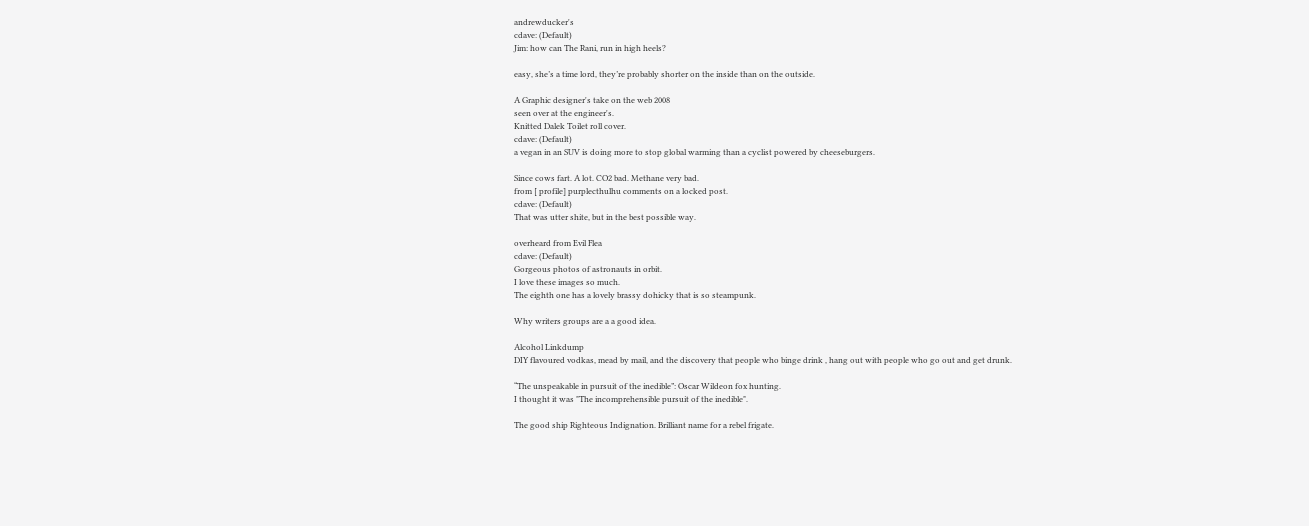andrewducker's
cdave: (Default)
Jim: how can The Rani, run in high heels?

easy, she’s a time lord, they’re probably shorter on the inside than on the outside.

A Graphic designer's take on the web 2008
seen over at the engineer's.
Knitted Dalek Toilet roll cover.
cdave: (Default)
a vegan in an SUV is doing more to stop global warming than a cyclist powered by cheeseburgers.

Since cows fart. A lot. CO2 bad. Methane very bad.
from [ profile] purplecthulhu comments on a locked post.
cdave: (Default)
That was utter shite, but in the best possible way.

overheard from Evil Flea
cdave: (Default)
Gorgeous photos of astronauts in orbit.
I love these images so much.
The eighth one has a lovely brassy dohicky that is so steampunk.

Why writers groups are a a good idea.

Alcohol Linkdump
DIY flavoured vodkas, mead by mail, and the discovery that people who binge drink , hang out with people who go out and get drunk.

“The unspeakable in pursuit of the inedible”: Oscar Wildeon fox hunting.
I thought it was "The incomprehensible pursuit of the inedible".

The good ship Righteous Indignation. Brilliant name for a rebel frigate.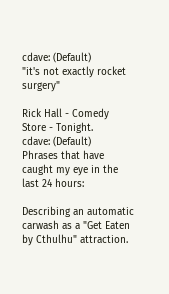cdave: (Default)
"it's not exactly rocket surgery"

Rick Hall - Comedy Store - Tonight.
cdave: (Default)
Phrases that have caught my eye in the last 24 hours:

Describing an automatic carwash as a "Get Eaten by Cthulhu" attraction.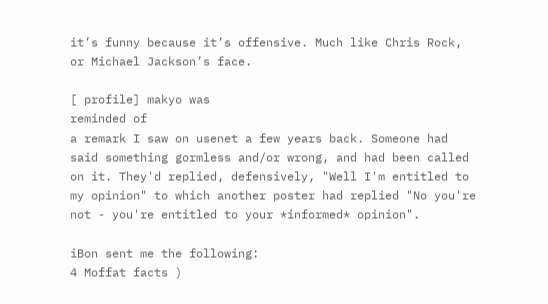it’s funny because it’s offensive. Much like Chris Rock, or Michael Jackson’s face.

[ profile] makyo was
reminded of
a remark I saw on usenet a few years back. Someone had said something gormless and/or wrong, and had been called on it. They'd replied, defensively, "Well I'm entitled to my opinion" to which another poster had replied "No you're not - you're entitled to your *informed* opinion".

iBon sent me the following:
4 Moffat facts )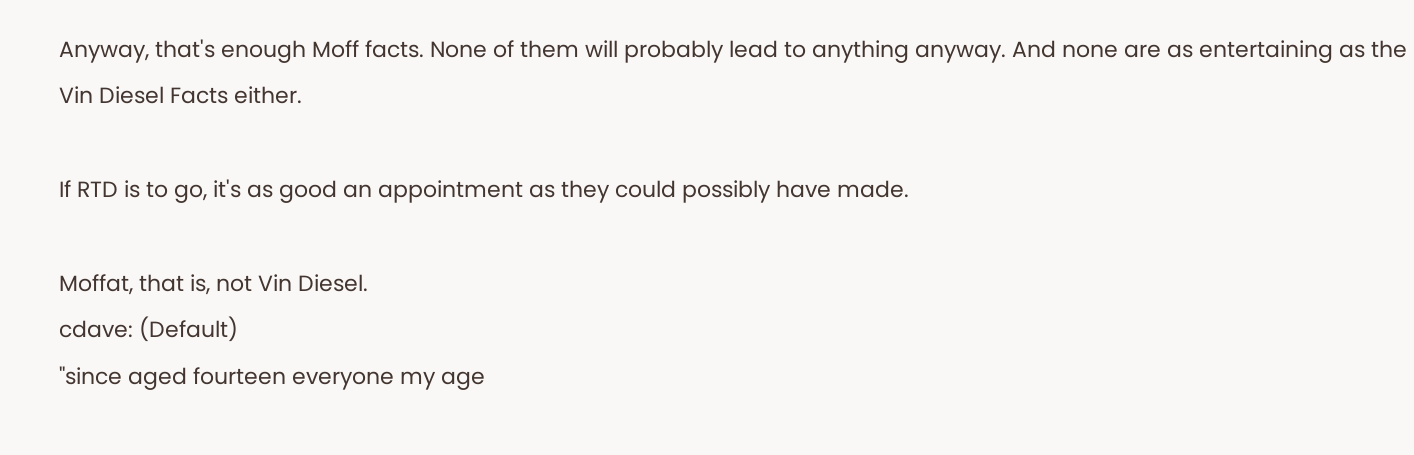Anyway, that's enough Moff facts. None of them will probably lead to anything anyway. And none are as entertaining as the Vin Diesel Facts either.

If RTD is to go, it's as good an appointment as they could possibly have made.

Moffat, that is, not Vin Diesel.
cdave: (Default)
"since aged fourteen everyone my age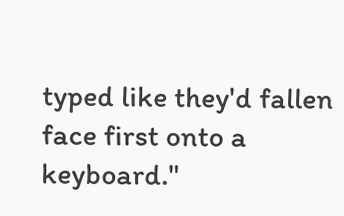typed like they'd fallen face first onto a keyboard."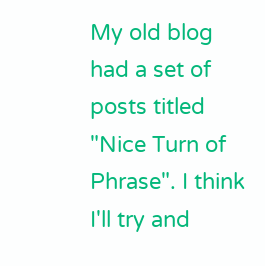My old blog had a set of posts titled "Nice Turn of Phrase". I think I'll try and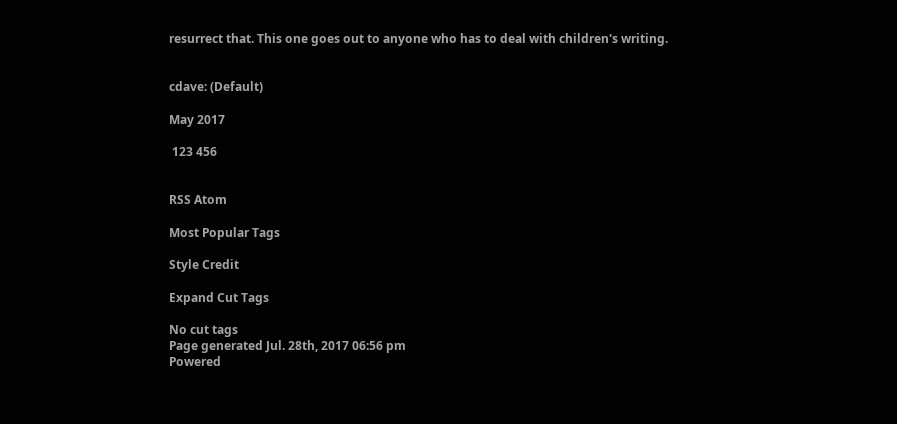resurrect that. This one goes out to anyone who has to deal with children's writing.


cdave: (Default)

May 2017

 123 456


RSS Atom

Most Popular Tags

Style Credit

Expand Cut Tags

No cut tags
Page generated Jul. 28th, 2017 06:56 pm
Powered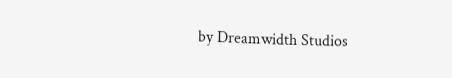by Dreamwidth Studios